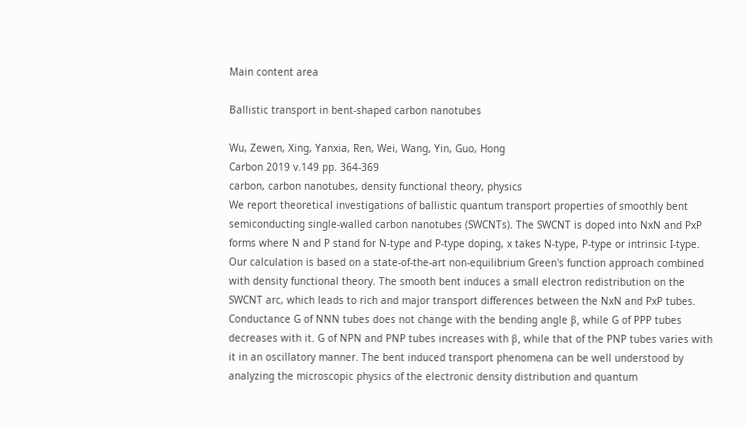Main content area

Ballistic transport in bent-shaped carbon nanotubes

Wu, Zewen, Xing, Yanxia, Ren, Wei, Wang, Yin, Guo, Hong
Carbon 2019 v.149 pp. 364-369
carbon, carbon nanotubes, density functional theory, physics
We report theoretical investigations of ballistic quantum transport properties of smoothly bent semiconducting single-walled carbon nanotubes (SWCNTs). The SWCNT is doped into NxN and PxP forms where N and P stand for N-type and P-type doping, x takes N-type, P-type or intrinsic I-type. Our calculation is based on a state-of-the-art non-equilibrium Green's function approach combined with density functional theory. The smooth bent induces a small electron redistribution on the SWCNT arc, which leads to rich and major transport differences between the NxN and PxP tubes. Conductance G of NNN tubes does not change with the bending angle β, while G of PPP tubes decreases with it. G of NPN and PNP tubes increases with β, while that of the PNP tubes varies with it in an oscillatory manner. The bent induced transport phenomena can be well understood by analyzing the microscopic physics of the electronic density distribution and quantum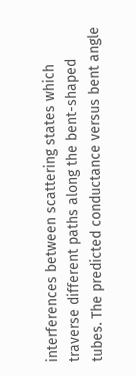interferences between scattering states which traverse different paths along the bent-shaped tubes. The predicted conductance versus bent angle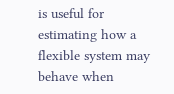is useful for estimating how a flexible system may behave when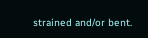strained and/or bent.